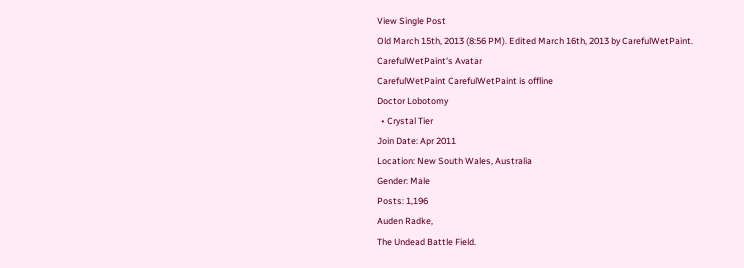View Single Post
Old March 15th, 2013 (8:56 PM). Edited March 16th, 2013 by CarefulWetPaint.
CarefulWetPaint's Avatar
CarefulWetPaint CarefulWetPaint is offline
Doctor Lobotomy
  • Crystal Tier
Join Date: Apr 2011
Location: New South Wales, Australia
Gender: Male
Posts: 1,196
Auden Radke,
The Undead Battle Field.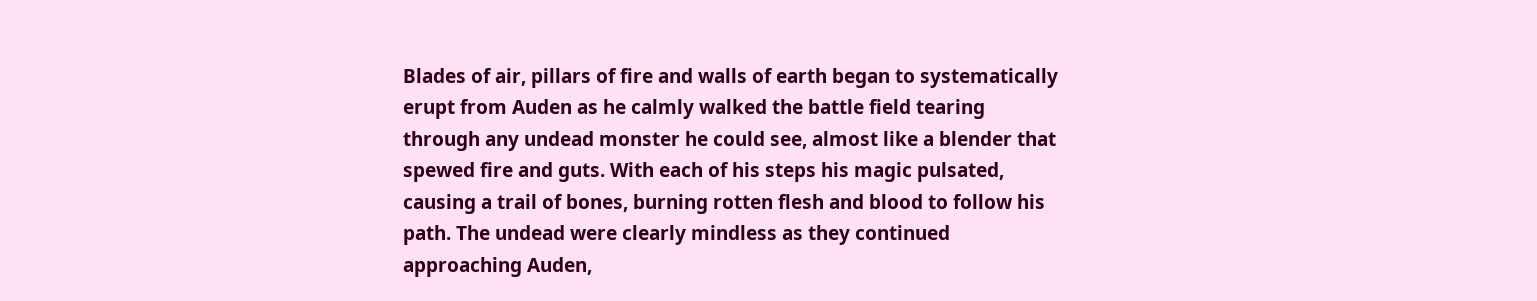Blades of air, pillars of fire and walls of earth began to systematically erupt from Auden as he calmly walked the battle field tearing through any undead monster he could see, almost like a blender that spewed fire and guts. With each of his steps his magic pulsated, causing a trail of bones, burning rotten flesh and blood to follow his path. The undead were clearly mindless as they continued approaching Auden,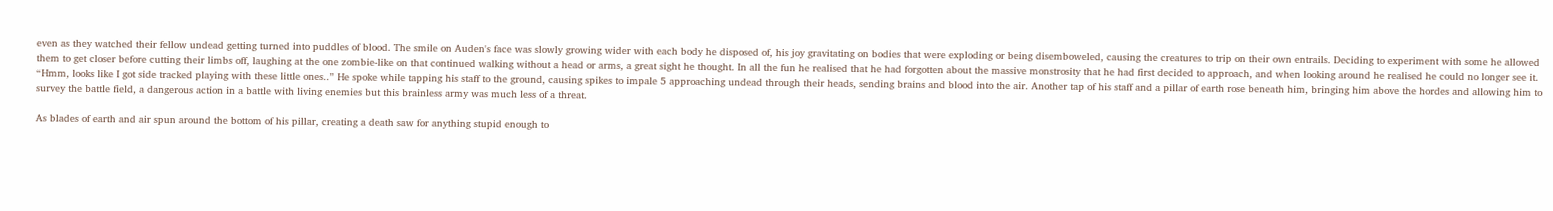even as they watched their fellow undead getting turned into puddles of blood. The smile on Auden's face was slowly growing wider with each body he disposed of, his joy gravitating on bodies that were exploding or being disemboweled, causing the creatures to trip on their own entrails. Deciding to experiment with some he allowed them to get closer before cutting their limbs off, laughing at the one zombie-like on that continued walking without a head or arms, a great sight he thought. In all the fun he realised that he had forgotten about the massive monstrosity that he had first decided to approach, and when looking around he realised he could no longer see it. “Hmm, looks like I got side tracked playing with these little ones..” He spoke while tapping his staff to the ground, causing spikes to impale 5 approaching undead through their heads, sending brains and blood into the air. Another tap of his staff and a pillar of earth rose beneath him, bringing him above the hordes and allowing him to survey the battle field, a dangerous action in a battle with living enemies but this brainless army was much less of a threat.

As blades of earth and air spun around the bottom of his pillar, creating a death saw for anything stupid enough to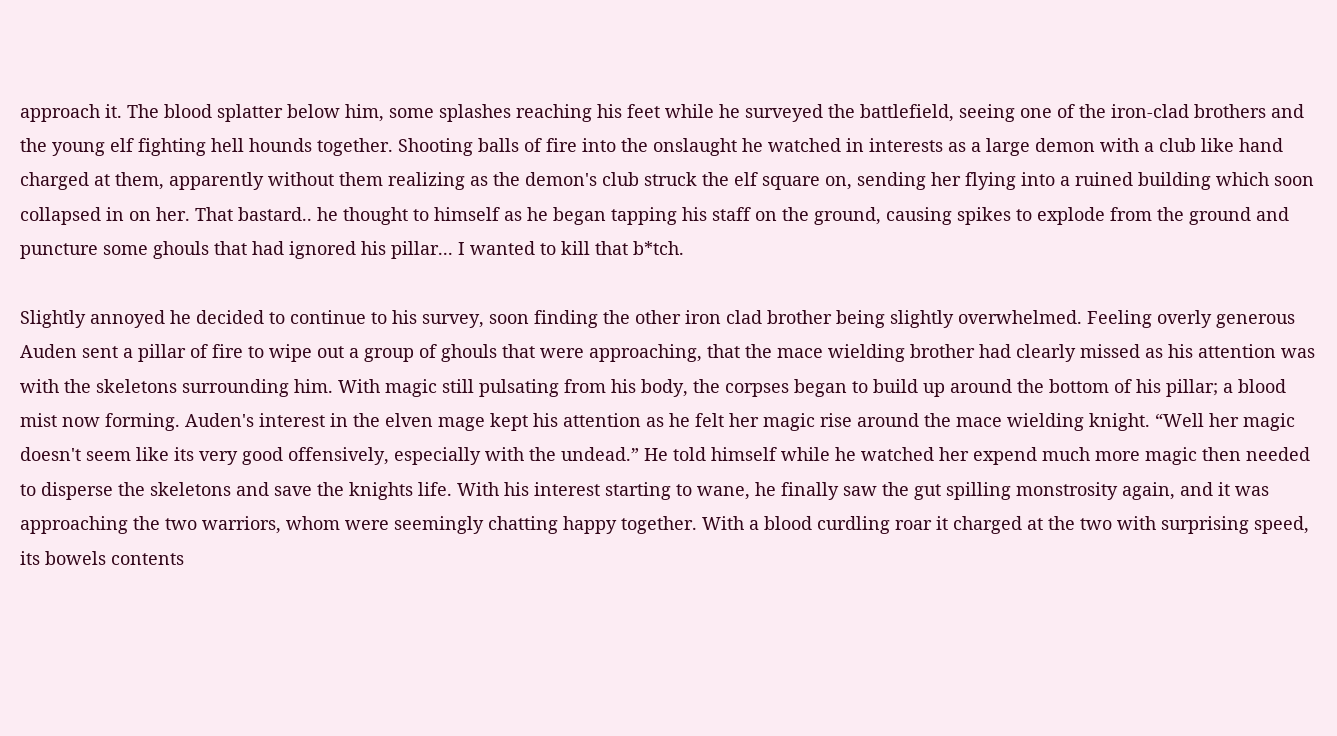approach it. The blood splatter below him, some splashes reaching his feet while he surveyed the battlefield, seeing one of the iron-clad brothers and the young elf fighting hell hounds together. Shooting balls of fire into the onslaught he watched in interests as a large demon with a club like hand charged at them, apparently without them realizing as the demon's club struck the elf square on, sending her flying into a ruined building which soon collapsed in on her. That bastard.. he thought to himself as he began tapping his staff on the ground, causing spikes to explode from the ground and puncture some ghouls that had ignored his pillar... I wanted to kill that b*tch.

Slightly annoyed he decided to continue to his survey, soon finding the other iron clad brother being slightly overwhelmed. Feeling overly generous Auden sent a pillar of fire to wipe out a group of ghouls that were approaching, that the mace wielding brother had clearly missed as his attention was with the skeletons surrounding him. With magic still pulsating from his body, the corpses began to build up around the bottom of his pillar; a blood mist now forming. Auden's interest in the elven mage kept his attention as he felt her magic rise around the mace wielding knight. “Well her magic doesn't seem like its very good offensively, especially with the undead.” He told himself while he watched her expend much more magic then needed to disperse the skeletons and save the knights life. With his interest starting to wane, he finally saw the gut spilling monstrosity again, and it was approaching the two warriors, whom were seemingly chatting happy together. With a blood curdling roar it charged at the two with surprising speed, its bowels contents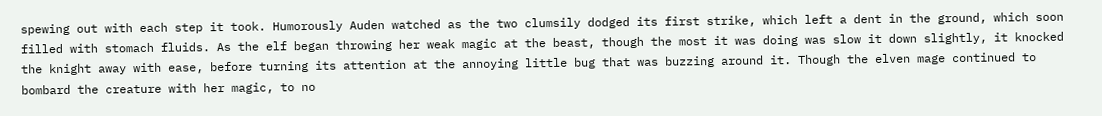spewing out with each step it took. Humorously Auden watched as the two clumsily dodged its first strike, which left a dent in the ground, which soon filled with stomach fluids. As the elf began throwing her weak magic at the beast, though the most it was doing was slow it down slightly, it knocked the knight away with ease, before turning its attention at the annoying little bug that was buzzing around it. Though the elven mage continued to bombard the creature with her magic, to no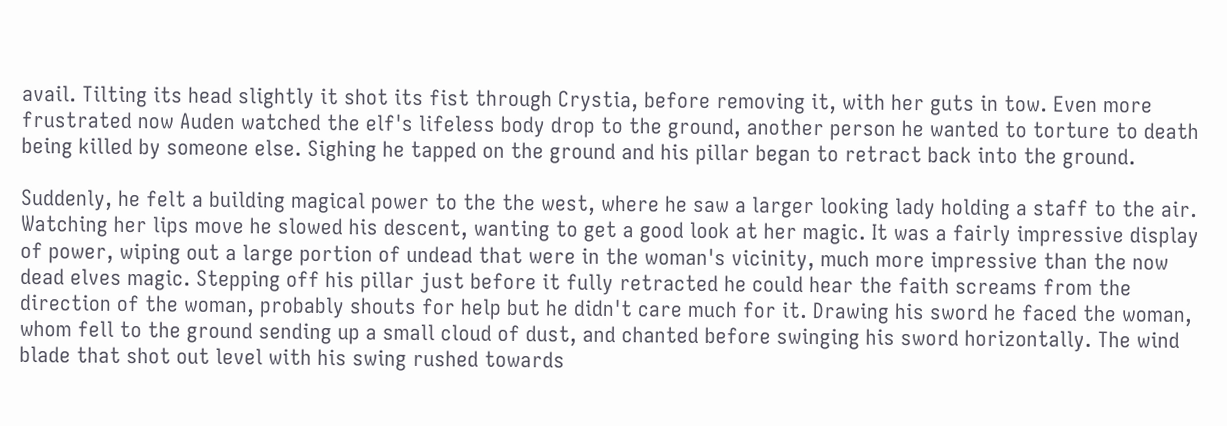avail. Tilting its head slightly it shot its fist through Crystia, before removing it, with her guts in tow. Even more frustrated now Auden watched the elf's lifeless body drop to the ground, another person he wanted to torture to death being killed by someone else. Sighing he tapped on the ground and his pillar began to retract back into the ground.

Suddenly, he felt a building magical power to the the west, where he saw a larger looking lady holding a staff to the air. Watching her lips move he slowed his descent, wanting to get a good look at her magic. It was a fairly impressive display of power, wiping out a large portion of undead that were in the woman's vicinity, much more impressive than the now dead elves magic. Stepping off his pillar just before it fully retracted he could hear the faith screams from the direction of the woman, probably shouts for help but he didn't care much for it. Drawing his sword he faced the woman, whom fell to the ground sending up a small cloud of dust, and chanted before swinging his sword horizontally. The wind blade that shot out level with his swing rushed towards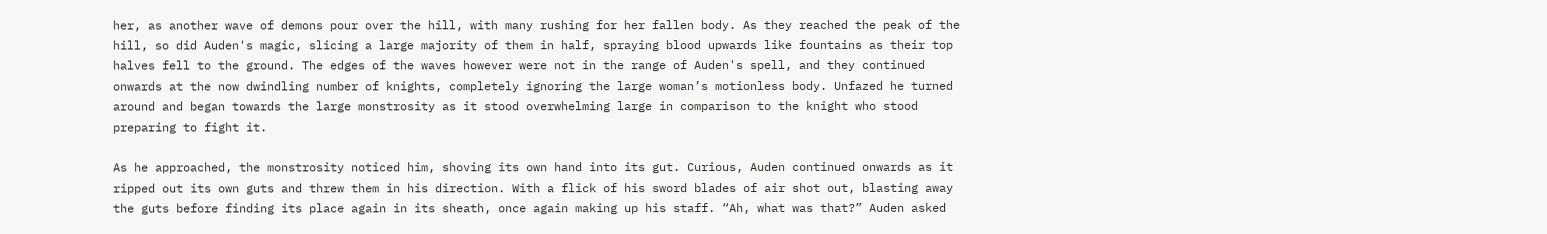her, as another wave of demons pour over the hill, with many rushing for her fallen body. As they reached the peak of the hill, so did Auden's magic, slicing a large majority of them in half, spraying blood upwards like fountains as their top halves fell to the ground. The edges of the waves however were not in the range of Auden's spell, and they continued onwards at the now dwindling number of knights, completely ignoring the large woman’s motionless body. Unfazed he turned around and began towards the large monstrosity as it stood overwhelming large in comparison to the knight who stood preparing to fight it.

As he approached, the monstrosity noticed him, shoving its own hand into its gut. Curious, Auden continued onwards as it ripped out its own guts and threw them in his direction. With a flick of his sword blades of air shot out, blasting away the guts before finding its place again in its sheath, once again making up his staff. “Ah, what was that?” Auden asked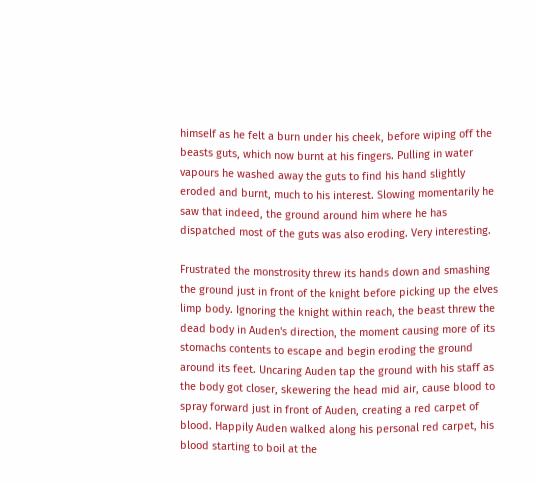himself as he felt a burn under his cheek, before wiping off the beasts guts, which now burnt at his fingers. Pulling in water vapours he washed away the guts to find his hand slightly eroded and burnt, much to his interest. Slowing momentarily he saw that indeed, the ground around him where he has dispatched most of the guts was also eroding. Very interesting.

Frustrated the monstrosity threw its hands down and smashing the ground just in front of the knight before picking up the elves limp body. Ignoring the knight within reach, the beast threw the dead body in Auden's direction, the moment causing more of its stomachs contents to escape and begin eroding the ground around its feet. Uncaring Auden tap the ground with his staff as the body got closer, skewering the head mid air, cause blood to spray forward just in front of Auden, creating a red carpet of blood. Happily Auden walked along his personal red carpet, his blood starting to boil at the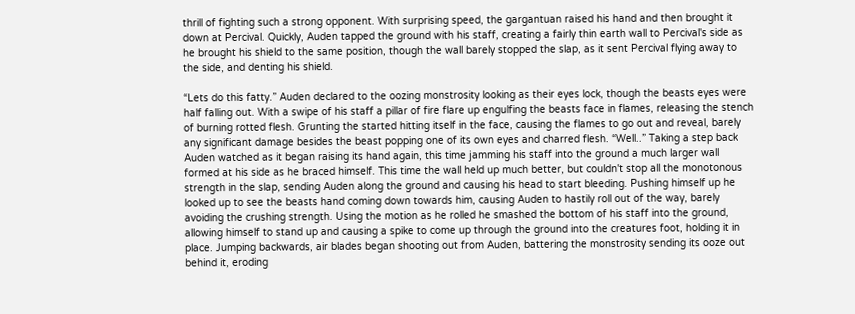thrill of fighting such a strong opponent. With surprising speed, the gargantuan raised his hand and then brought it down at Percival. Quickly, Auden tapped the ground with his staff, creating a fairly thin earth wall to Percival's side as he brought his shield to the same position, though the wall barely stopped the slap, as it sent Percival flying away to the side, and denting his shield.

“Lets do this fatty.” Auden declared to the oozing monstrosity looking as their eyes lock, though the beasts eyes were half falling out. With a swipe of his staff a pillar of fire flare up engulfing the beasts face in flames, releasing the stench of burning rotted flesh. Grunting the started hitting itself in the face, causing the flames to go out and reveal, barely any significant damage besides the beast popping one of its own eyes and charred flesh. “Well..” Taking a step back Auden watched as it began raising its hand again, this time jamming his staff into the ground a much larger wall formed at his side as he braced himself. This time the wall held up much better, but couldn't stop all the monotonous strength in the slap, sending Auden along the ground and causing his head to start bleeding. Pushing himself up he looked up to see the beasts hand coming down towards him, causing Auden to hastily roll out of the way, barely avoiding the crushing strength. Using the motion as he rolled he smashed the bottom of his staff into the ground, allowing himself to stand up and causing a spike to come up through the ground into the creatures foot, holding it in place. Jumping backwards, air blades began shooting out from Auden, battering the monstrosity sending its ooze out behind it, eroding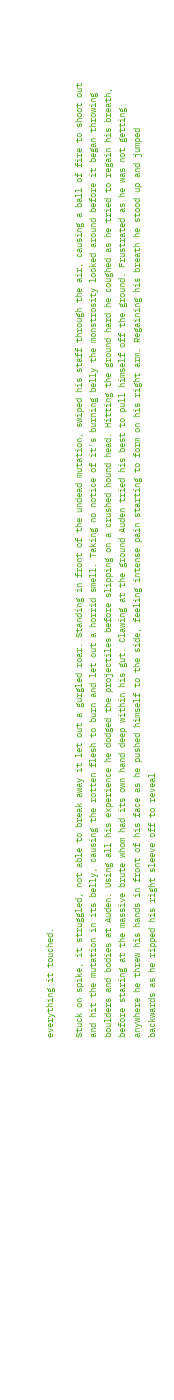everything it touched.

Stuck on spike, it struggled, not able to break away it let out a gurgled roar. Standing in front of the undead mutation, swiped his staff through the air, causing a ball of fire to shoot out and hit the mutation in its belly, causing the rotten flesh to burn and let out a horrid smell. Taking no notice of it's burning belly the monstrosity looked around before it began throwing boulders and bodies at Auden. Using all his experience he dodged the projectiles before slipping on a crushed hound head. Hitting the ground hard he coughed as he tried to regain his breath, before staring at the massive brute whom had its own hand deep within his gut. Clawing at the ground Auden tried his best to pull himself off the ground. Frustrated as he was not getting anywhere he threw his hands in front of his face as he pushed himself to the side, feeling intense pain starting to form on his right arm. Regaining his breath he stood up and jumped backwards as he ripped his right sleeve off to reveal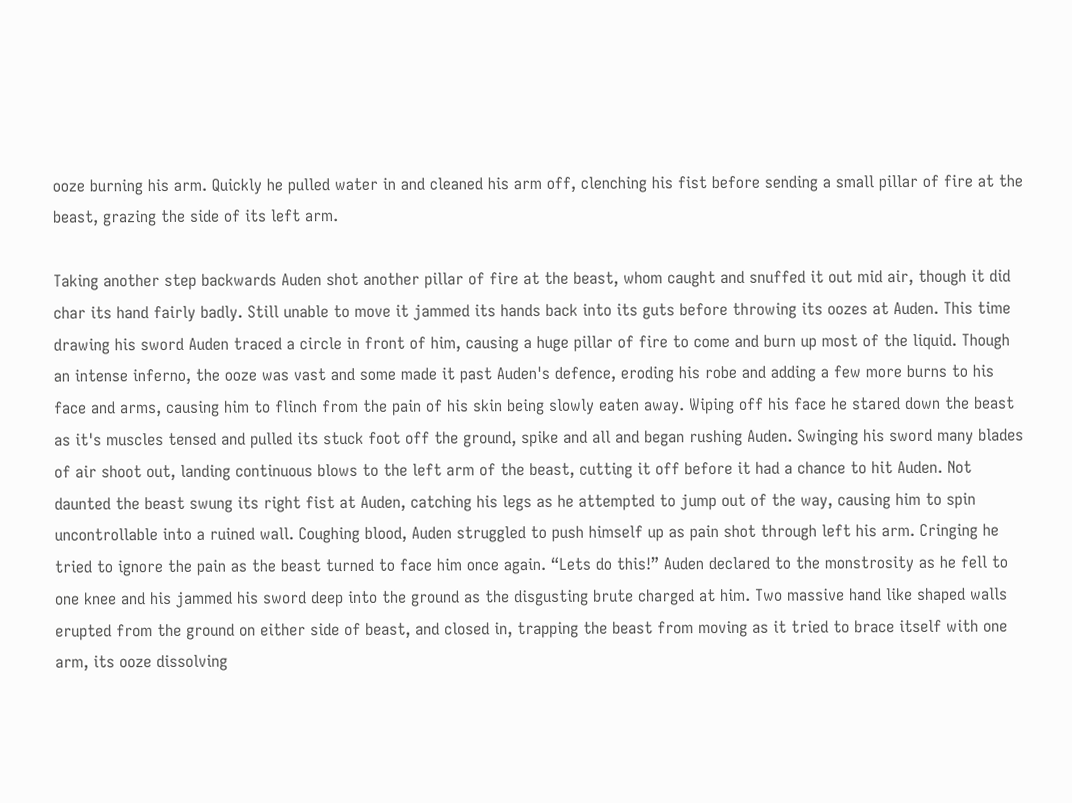ooze burning his arm. Quickly he pulled water in and cleaned his arm off, clenching his fist before sending a small pillar of fire at the beast, grazing the side of its left arm.

Taking another step backwards Auden shot another pillar of fire at the beast, whom caught and snuffed it out mid air, though it did char its hand fairly badly. Still unable to move it jammed its hands back into its guts before throwing its oozes at Auden. This time drawing his sword Auden traced a circle in front of him, causing a huge pillar of fire to come and burn up most of the liquid. Though an intense inferno, the ooze was vast and some made it past Auden's defence, eroding his robe and adding a few more burns to his face and arms, causing him to flinch from the pain of his skin being slowly eaten away. Wiping off his face he stared down the beast as it's muscles tensed and pulled its stuck foot off the ground, spike and all and began rushing Auden. Swinging his sword many blades of air shoot out, landing continuous blows to the left arm of the beast, cutting it off before it had a chance to hit Auden. Not daunted the beast swung its right fist at Auden, catching his legs as he attempted to jump out of the way, causing him to spin uncontrollable into a ruined wall. Coughing blood, Auden struggled to push himself up as pain shot through left his arm. Cringing he tried to ignore the pain as the beast turned to face him once again. “Lets do this!” Auden declared to the monstrosity as he fell to one knee and his jammed his sword deep into the ground as the disgusting brute charged at him. Two massive hand like shaped walls erupted from the ground on either side of beast, and closed in, trapping the beast from moving as it tried to brace itself with one arm, its ooze dissolving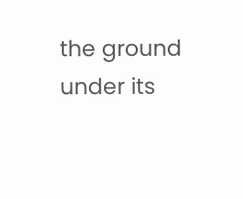the ground under its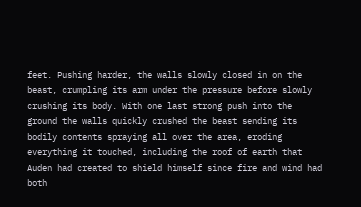feet. Pushing harder, the walls slowly closed in on the beast, crumpling its arm under the pressure before slowly crushing its body. With one last strong push into the ground the walls quickly crushed the beast sending its bodily contents spraying all over the area, eroding everything it touched, including the roof of earth that Auden had created to shield himself since fire and wind had both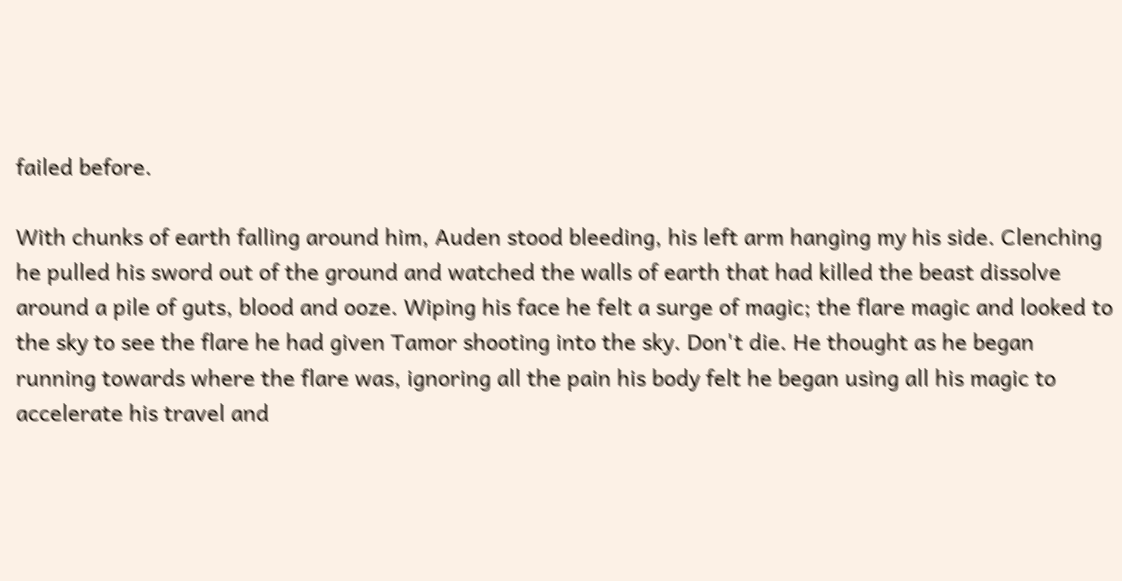failed before.

With chunks of earth falling around him, Auden stood bleeding, his left arm hanging my his side. Clenching he pulled his sword out of the ground and watched the walls of earth that had killed the beast dissolve around a pile of guts, blood and ooze. Wiping his face he felt a surge of magic; the flare magic and looked to the sky to see the flare he had given Tamor shooting into the sky. Don't die. He thought as he began running towards where the flare was, ignoring all the pain his body felt he began using all his magic to accelerate his travel and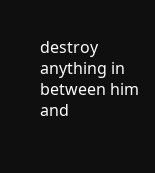destroy anything in between him and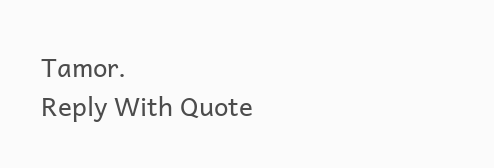Tamor.
Reply With Quote